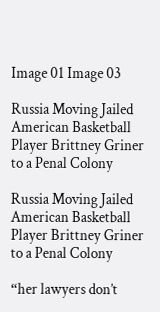Image 01 Image 03

Russia Moving Jailed American Basketball Player Brittney Griner to a Penal Colony

Russia Moving Jailed American Basketball Player Brittney Griner to a Penal Colony

“her lawyers don’t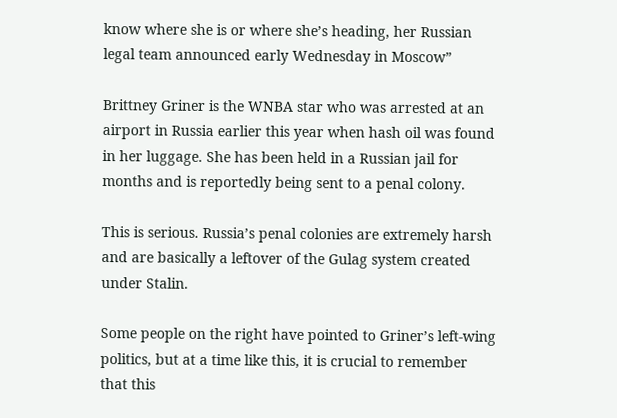know where she is or where she’s heading, her Russian legal team announced early Wednesday in Moscow”

Brittney Griner is the WNBA star who was arrested at an airport in Russia earlier this year when hash oil was found in her luggage. She has been held in a Russian jail for months and is reportedly being sent to a penal colony.

This is serious. Russia’s penal colonies are extremely harsh and are basically a leftover of the Gulag system created under Stalin.

Some people on the right have pointed to Griner’s left-wing politics, but at a time like this, it is crucial to remember that this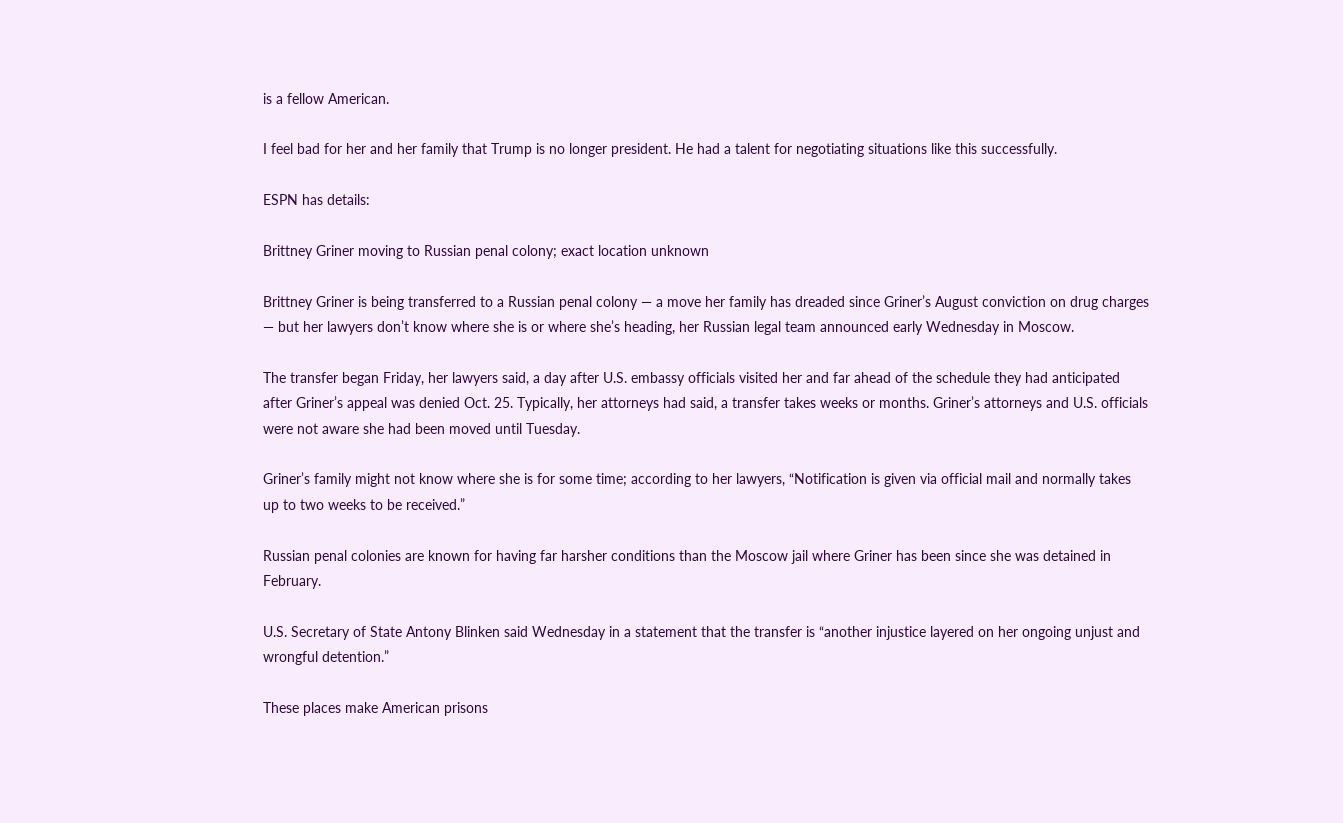is a fellow American.

I feel bad for her and her family that Trump is no longer president. He had a talent for negotiating situations like this successfully.

ESPN has details:

Brittney Griner moving to Russian penal colony; exact location unknown

Brittney Griner is being transferred to a Russian penal colony — a move her family has dreaded since Griner’s August conviction on drug charges — but her lawyers don’t know where she is or where she’s heading, her Russian legal team announced early Wednesday in Moscow.

The transfer began Friday, her lawyers said, a day after U.S. embassy officials visited her and far ahead of the schedule they had anticipated after Griner’s appeal was denied Oct. 25. Typically, her attorneys had said, a transfer takes weeks or months. Griner’s attorneys and U.S. officials were not aware she had been moved until Tuesday.

Griner’s family might not know where she is for some time; according to her lawyers, “Notification is given via official mail and normally takes up to two weeks to be received.”

Russian penal colonies are known for having far harsher conditions than the Moscow jail where Griner has been since she was detained in February.

U.S. Secretary of State Antony Blinken said Wednesday in a statement that the transfer is “another injustice layered on her ongoing unjust and wrongful detention.”

These places make American prisons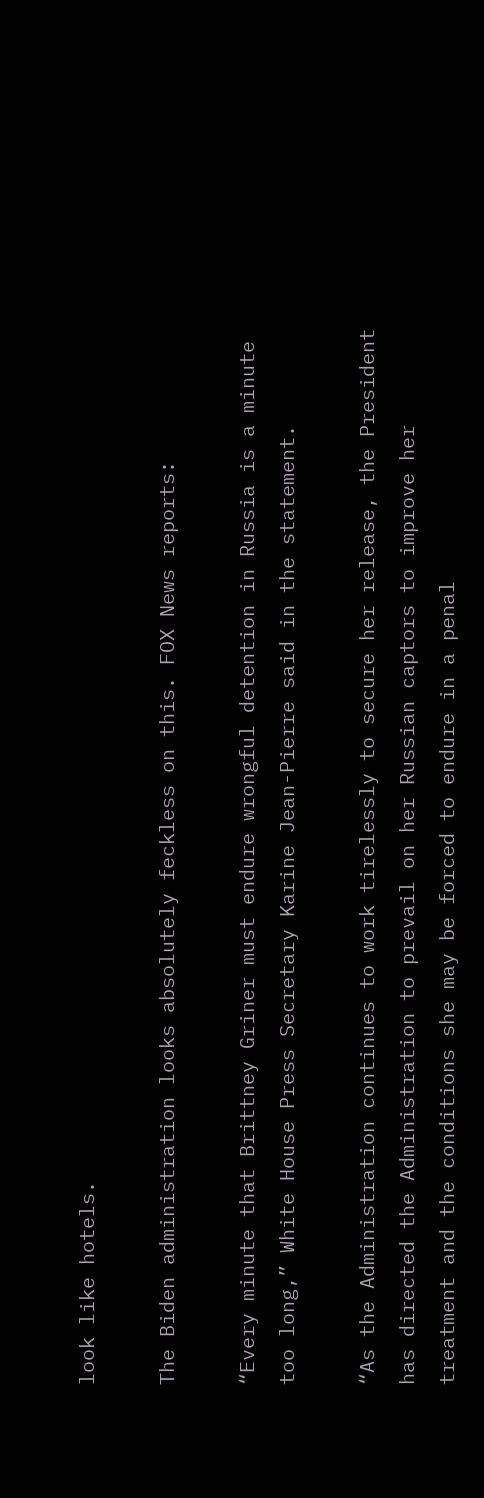look like hotels.

The Biden administration looks absolutely feckless on this. FOX News reports:

“Every minute that Brittney Griner must endure wrongful detention in Russia is a minute too long,” White House Press Secretary Karine Jean-Pierre said in the statement.

“As the Administration continues to work tirelessly to secure her release, the President has directed the Administration to prevail on her Russian captors to improve her treatment and the conditions she may be forced to endure in a penal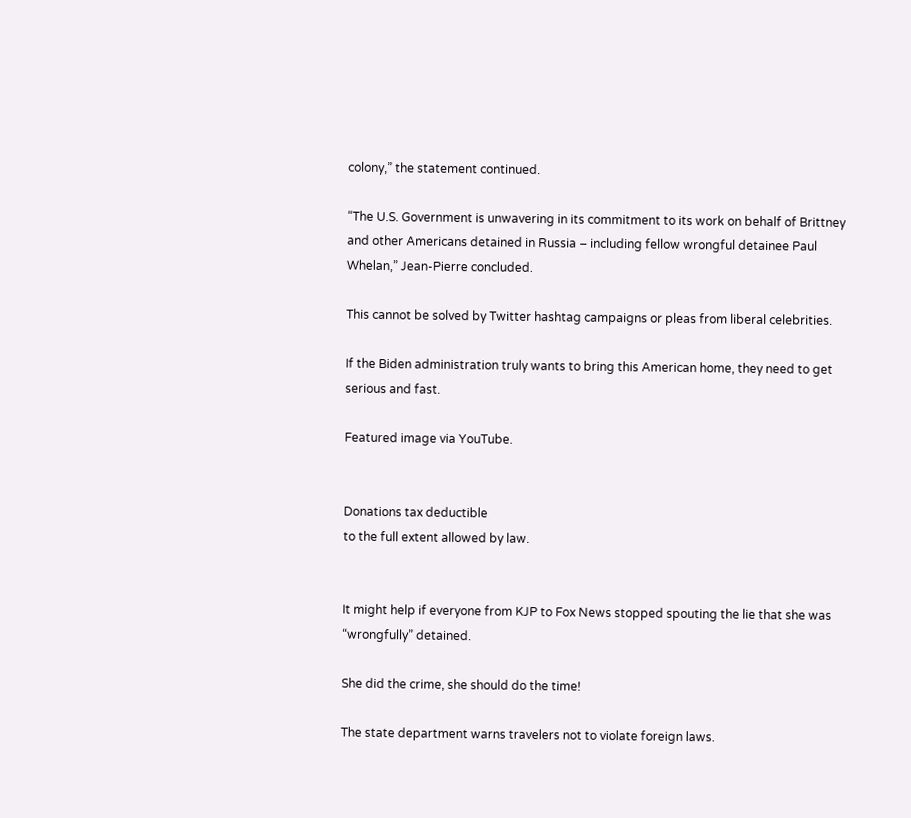colony,” the statement continued.

“The U.S. Government is unwavering in its commitment to its work on behalf of Brittney and other Americans detained in Russia – including fellow wrongful detainee Paul Whelan,” Jean-Pierre concluded.

This cannot be solved by Twitter hashtag campaigns or pleas from liberal celebrities.

If the Biden administration truly wants to bring this American home, they need to get serious and fast.

Featured image via YouTube.


Donations tax deductible
to the full extent allowed by law.


It might help if everyone from KJP to Fox News stopped spouting the lie that she was “wrongfully” detained.

She did the crime, she should do the time!

The state department warns travelers not to violate foreign laws.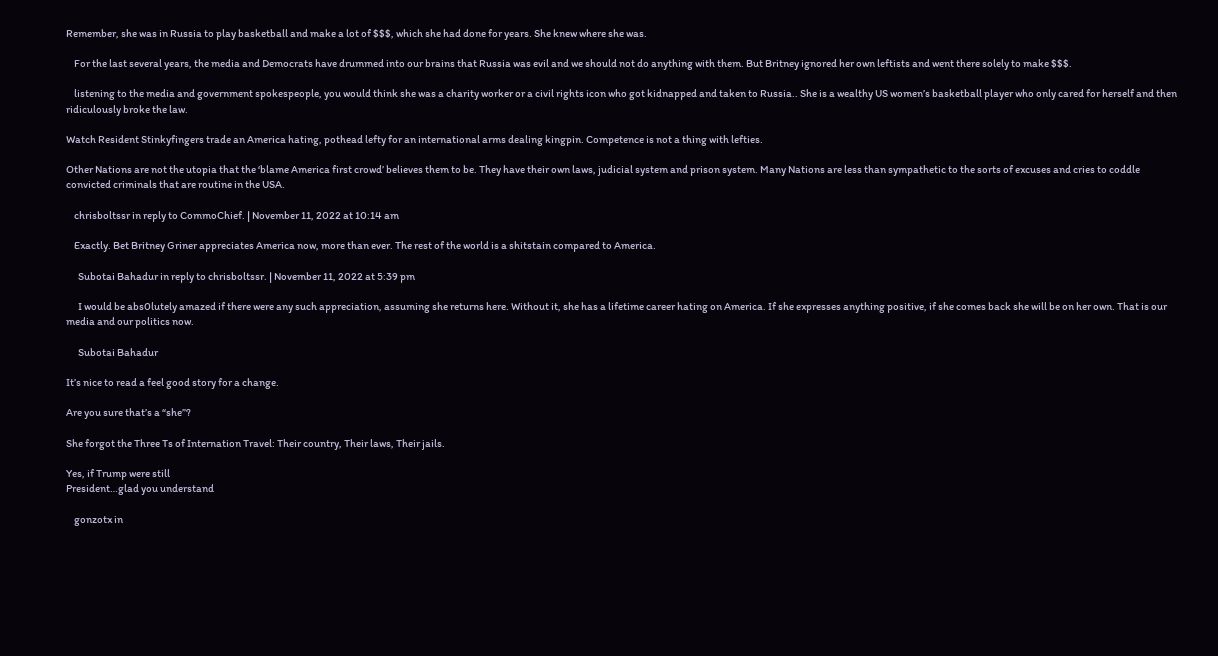Remember, she was in Russia to play basketball and make a lot of $$$, which she had done for years. She knew where she was.

    For the last several years, the media and Democrats have drummed into our brains that Russia was evil and we should not do anything with them. But Britney ignored her own leftists and went there solely to make $$$.

    listening to the media and government spokespeople, you would think she was a charity worker or a civil rights icon who got kidnapped and taken to Russia.. She is a wealthy US women’s basketball player who only cared for herself and then ridiculously broke the law.

Watch Resident Stinkyfingers trade an America hating, pothead lefty for an international arms dealing kingpin. Competence is not a thing with lefties.

Other Nations are not the utopia that the ‘blame America first crowd’ believes them to be. They have their own laws, judicial system and prison system. Many Nations are less than sympathetic to the sorts of excuses and cries to coddle convicted criminals that are routine in the USA.

    chrisboltssr in reply to CommoChief. | November 11, 2022 at 10:14 am

    Exactly. Bet Britney Griner appreciates America now, more than ever. The rest of the world is a shitstain compared to America.

      Subotai Bahadur in reply to chrisboltssr. | November 11, 2022 at 5:39 pm

      I would be abs0lutely amazed if there were any such appreciation, assuming she returns here. Without it, she has a lifetime career hating on America. If she expresses anything positive, if she comes back she will be on her own. That is our media and our politics now.

      Subotai Bahadur

It’s nice to read a feel good story for a change.

Are you sure that’s a “she”?

She forgot the Three Ts of Internation Travel: Their country, Their laws, Their jails.

Yes, if Trump were still
President…glad you understand

    gonzotx in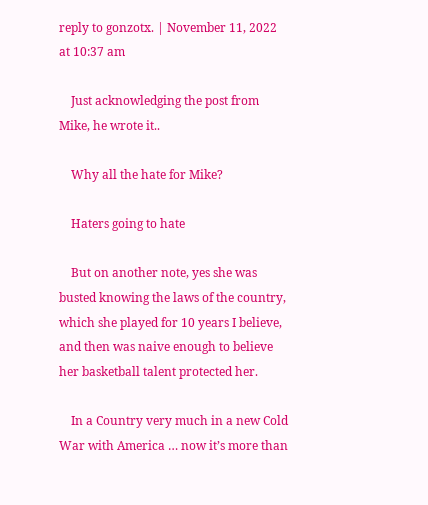reply to gonzotx. | November 11, 2022 at 10:37 am

    Just acknowledging the post from Mike, he wrote it..

    Why all the hate for Mike?

    Haters going to hate

    But on another note, yes she was busted knowing the laws of the country, which she played for 10 years I believe, and then was naive enough to believe her basketball talent protected her.

    In a Country very much in a new Cold War with America … now it’s more than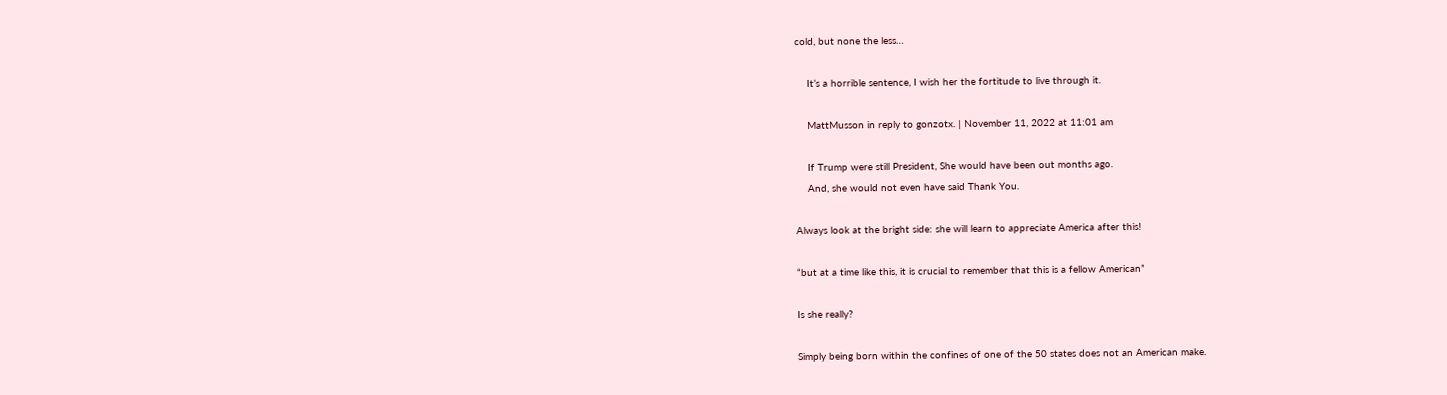cold, but none the less…

    It’s a horrible sentence, I wish her the fortitude to live through it.

    MattMusson in reply to gonzotx. | November 11, 2022 at 11:01 am

    If Trump were still President, She would have been out months ago.
    And, she would not even have said Thank You.

Always look at the bright side: she will learn to appreciate America after this!

“but at a time like this, it is crucial to remember that this is a fellow American”

Is she really?

Simply being born within the confines of one of the 50 states does not an American make.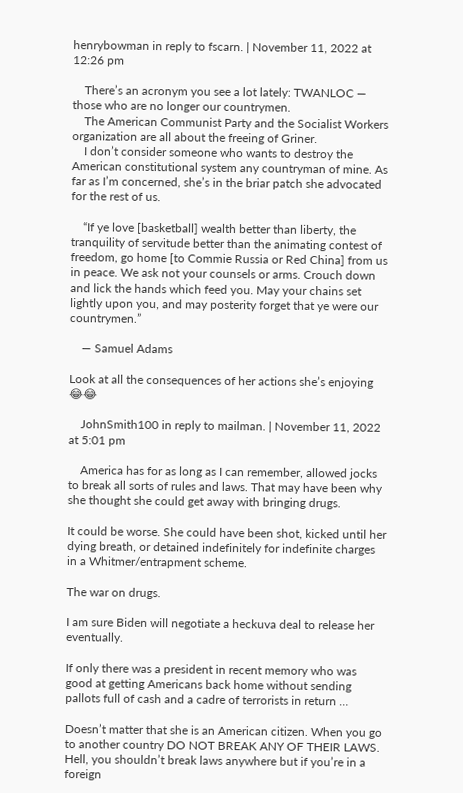henrybowman in reply to fscarn. | November 11, 2022 at 12:26 pm

    There’s an acronym you see a lot lately: TWANLOC — those who are no longer our countrymen.
    The American Communist Party and the Socialist Workers organization are all about the freeing of Griner.
    I don’t consider someone who wants to destroy the American constitutional system any countryman of mine. As far as I’m concerned, she’s in the briar patch she advocated for the rest of us.

    “If ye love [basketball] wealth better than liberty, the tranquility of servitude better than the animating contest of freedom, go home [to Commie Russia or Red China] from us in peace. We ask not your counsels or arms. Crouch down and lick the hands which feed you. May your chains set lightly upon you, and may posterity forget that ye were our countrymen.”

    ― Samuel Adams

Look at all the consequences of her actions she’s enjoying 😂😂

    JohnSmith100 in reply to mailman. | November 11, 2022 at 5:01 pm

    America has for as long as I can remember, allowed jocks to break all sorts of rules and laws. That may have been why she thought she could get away with bringing drugs.

It could be worse. She could have been shot, kicked until her dying breath, or detained indefinitely for indefinite charges in a Whitmer/entrapment scheme.

The war on drugs.

I am sure Biden will negotiate a heckuva deal to release her eventually.

If only there was a president in recent memory who was good at getting Americans back home without sending pallots full of cash and a cadre of terrorists in return …

Doesn’t matter that she is an American citizen. When you go to another country DO NOT BREAK ANY OF THEIR LAWS. Hell, you shouldn’t break laws anywhere but if you’re in a foreign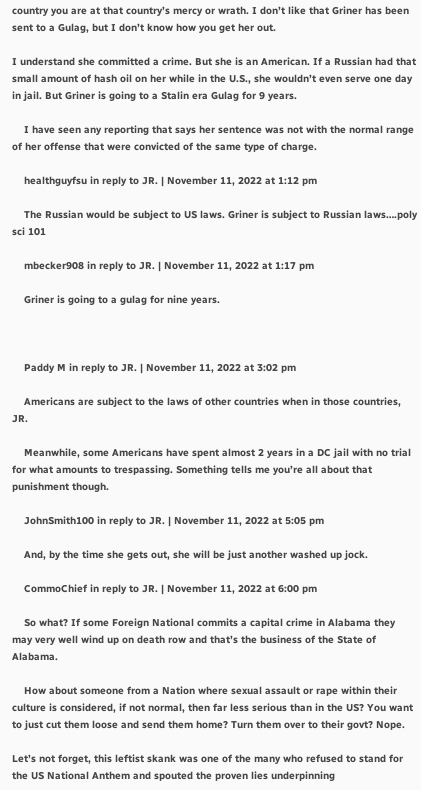country you are at that country’s mercy or wrath. I don’t like that Griner has been sent to a Gulag, but I don’t know how you get her out.

I understand she committed a crime. But she is an American. If a Russian had that small amount of hash oil on her while in the U.S., she wouldn’t even serve one day in jail. But Griner is going to a Stalin era Gulag for 9 years.

    I have seen any reporting that says her sentence was not with the normal range of her offense that were convicted of the same type of charge.

    healthguyfsu in reply to JR. | November 11, 2022 at 1:12 pm

    The Russian would be subject to US laws. Griner is subject to Russian laws….poly sci 101

    mbecker908 in reply to JR. | November 11, 2022 at 1:17 pm

    Griner is going to a gulag for nine years.



    Paddy M in reply to JR. | November 11, 2022 at 3:02 pm

    Americans are subject to the laws of other countries when in those countries, JR.

    Meanwhile, some Americans have spent almost 2 years in a DC jail with no trial for what amounts to trespassing. Something tells me you’re all about that punishment though.

    JohnSmith100 in reply to JR. | November 11, 2022 at 5:05 pm

    And, by the time she gets out, she will be just another washed up jock.

    CommoChief in reply to JR. | November 11, 2022 at 6:00 pm

    So what? If some Foreign National commits a capital crime in Alabama they may very well wind up on death row and that’s the business of the State of Alabama.

    How about someone from a Nation where sexual assault or rape within their culture is considered, if not normal, then far less serious than in the US? You want to just cut them loose and send them home? Turn them over to their govt? Nope.

Let’s not forget, this leftist skank was one of the many who refused to stand for the US National Anthem and spouted the proven lies underpinning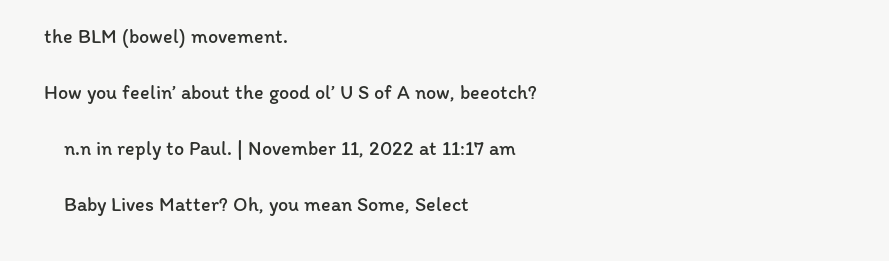the BLM (bowel) movement.

How you feelin’ about the good ol’ U S of A now, beeotch?

    n.n in reply to Paul. | November 11, 2022 at 11:17 am

    Baby Lives Matter? Oh, you mean Some, Select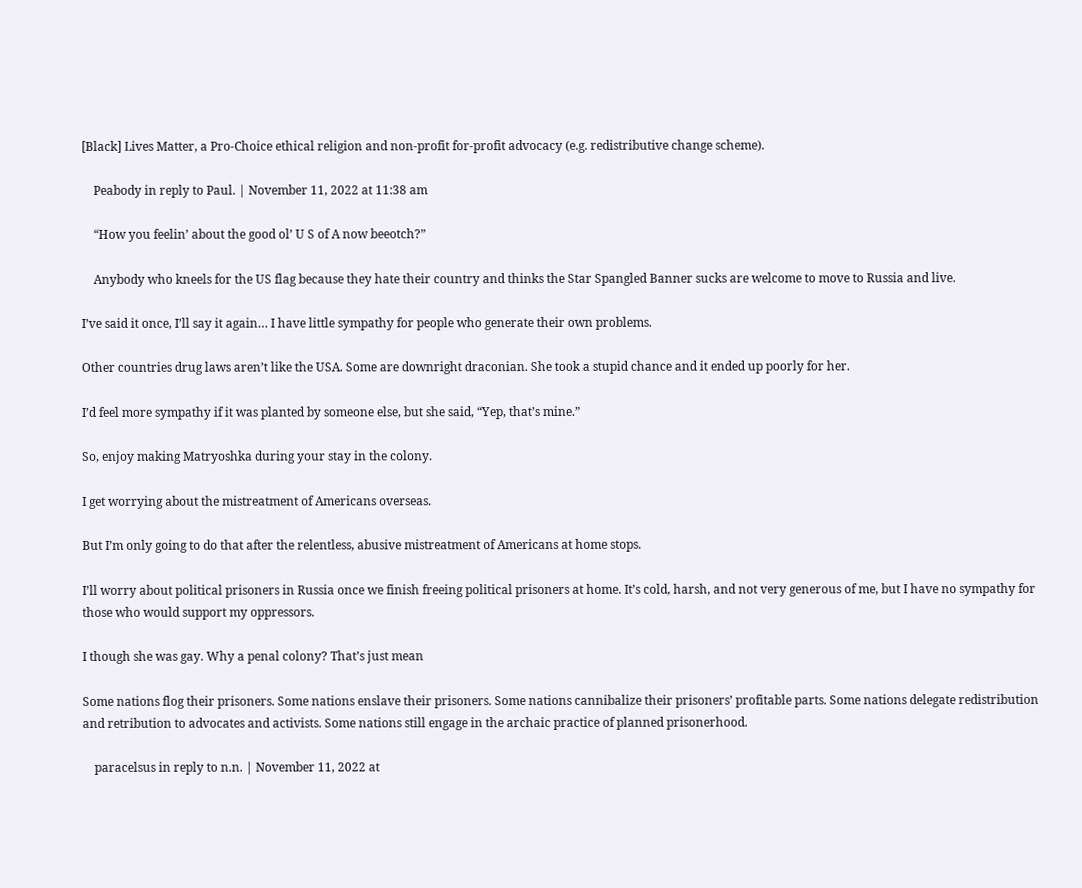[Black] Lives Matter, a Pro-Choice ethical religion and non-profit for-profit advocacy (e.g. redistributive change scheme).

    Peabody in reply to Paul. | November 11, 2022 at 11:38 am

    “How you feelin’ about the good ol’ U S of A now beeotch?”

    Anybody who kneels for the US flag because they hate their country and thinks the Star Spangled Banner sucks are welcome to move to Russia and live.

I’ve said it once, I’ll say it again… I have little sympathy for people who generate their own problems.

Other countries drug laws aren’t like the USA. Some are downright draconian. She took a stupid chance and it ended up poorly for her.

I’d feel more sympathy if it was planted by someone else, but she said, “Yep, that’s mine.”

So, enjoy making Matryoshka during your stay in the colony.

I get worrying about the mistreatment of Americans overseas.

But I’m only going to do that after the relentless, abusive mistreatment of Americans at home stops.

I’ll worry about political prisoners in Russia once we finish freeing political prisoners at home. It’s cold, harsh, and not very generous of me, but I have no sympathy for those who would support my oppressors.

I though she was gay. Why a penal colony? That’s just mean

Some nations flog their prisoners. Some nations enslave their prisoners. Some nations cannibalize their prisoners’ profitable parts. Some nations delegate redistribution and retribution to advocates and activists. Some nations still engage in the archaic practice of planned prisonerhood.

    paracelsus in reply to n.n. | November 11, 2022 at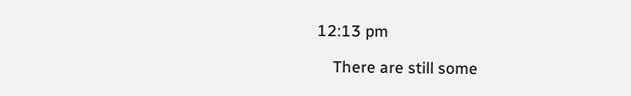12:13 pm

    There are still some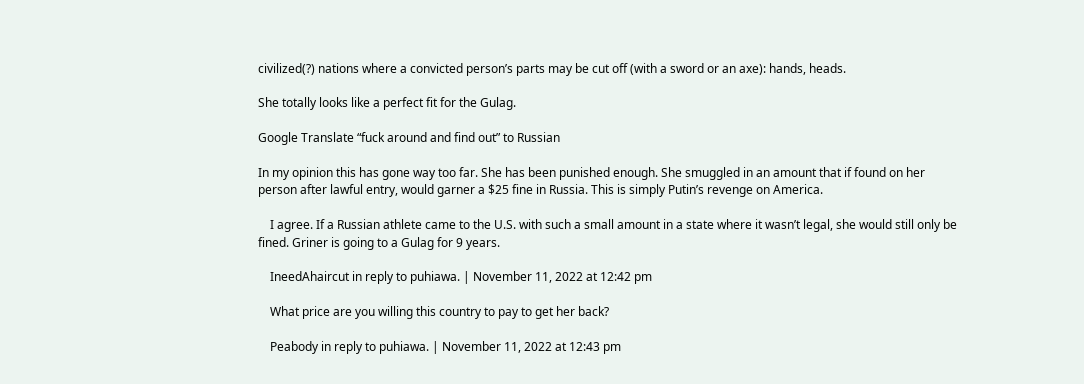civilized(?) nations where a convicted person’s parts may be cut off (with a sword or an axe): hands, heads.

She totally looks like a perfect fit for the Gulag.

Google Translate “fuck around and find out” to Russian

In my opinion this has gone way too far. She has been punished enough. She smuggled in an amount that if found on her person after lawful entry, would garner a $25 fine in Russia. This is simply Putin’s revenge on America.

    I agree. If a Russian athlete came to the U.S. with such a small amount in a state where it wasn’t legal, she would still only be fined. Griner is going to a Gulag for 9 years.

    IneedAhaircut in reply to puhiawa. | November 11, 2022 at 12:42 pm

    What price are you willing this country to pay to get her back?

    Peabody in reply to puhiawa. | November 11, 2022 at 12:43 pm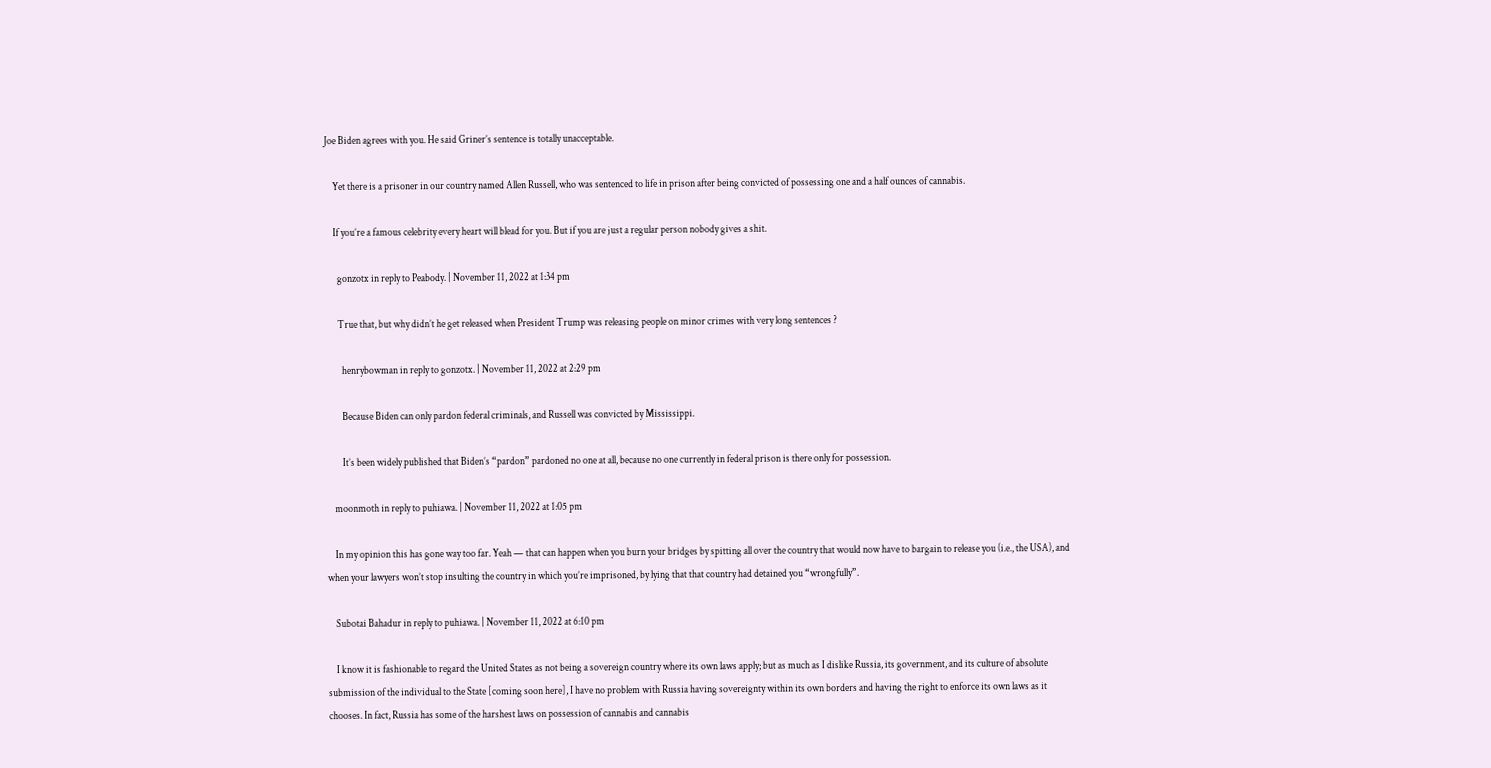Joe Biden agrees with you. He said Griner’s sentence is totally unacceptable.

    Yet there is a prisoner in our country named Allen Russell, who was sentenced to life in prison after being convicted of possessing one and a half ounces of cannabis.

    If you’re a famous celebrity every heart will blead for you. But if you are just a regular person nobody gives a shit.

      gonzotx in reply to Peabody. | November 11, 2022 at 1:34 pm

      True that, but why didn’t he get released when President Trump was releasing people on minor crimes with very long sentences ?

        henrybowman in reply to gonzotx. | November 11, 2022 at 2:29 pm

        Because Biden can only pardon federal criminals, and Russell was convicted by Mississippi.

        It’s been widely published that Biden’s “pardon” pardoned no one at all, because no one currently in federal prison is there only for possession.

    moonmoth in reply to puhiawa. | November 11, 2022 at 1:05 pm

    In my opinion this has gone way too far. Yeah — that can happen when you burn your bridges by spitting all over the country that would now have to bargain to release you (i.e., the USA), and when your lawyers won’t stop insulting the country in which you’re imprisoned, by lying that that country had detained you “wrongfully”.

    Subotai Bahadur in reply to puhiawa. | November 11, 2022 at 6:10 pm

    I know it is fashionable to regard the United States as not being a sovereign country where its own laws apply; but as much as I dislike Russia, its government, and its culture of absolute submission of the individual to the State [coming soon here], I have no problem with Russia having sovereignty within its own borders and having the right to enforce its own laws as it chooses. In fact, Russia has some of the harshest laws on possession of cannabis and cannabis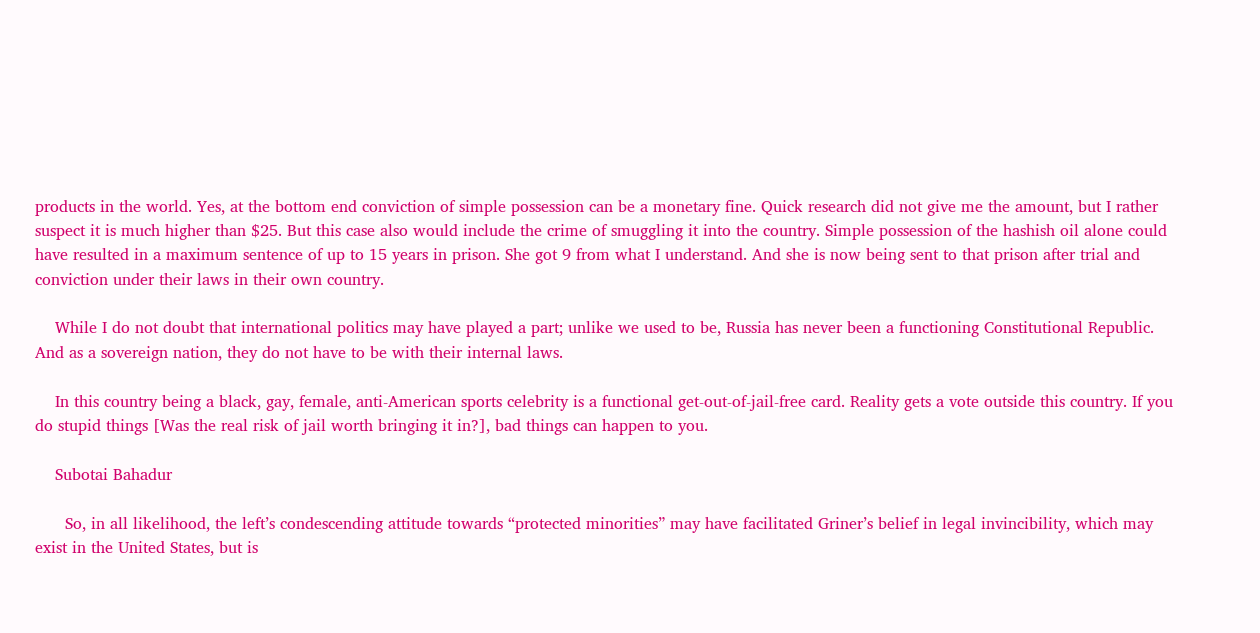products in the world. Yes, at the bottom end conviction of simple possession can be a monetary fine. Quick research did not give me the amount, but I rather suspect it is much higher than $25. But this case also would include the crime of smuggling it into the country. Simple possession of the hashish oil alone could have resulted in a maximum sentence of up to 15 years in prison. She got 9 from what I understand. And she is now being sent to that prison after trial and conviction under their laws in their own country.

    While I do not doubt that international politics may have played a part; unlike we used to be, Russia has never been a functioning Constitutional Republic. And as a sovereign nation, they do not have to be with their internal laws.

    In this country being a black, gay, female, anti-American sports celebrity is a functional get-out-of-jail-free card. Reality gets a vote outside this country. If you do stupid things [Was the real risk of jail worth bringing it in?], bad things can happen to you.

    Subotai Bahadur

      So, in all likelihood, the left’s condescending attitude towards “protected minorities” may have facilitated Griner’s belief in legal invincibility, which may exist in the United States, but is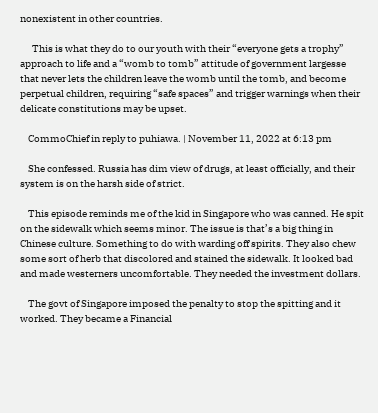nonexistent in other countries.

      This is what they do to our youth with their “everyone gets a trophy” approach to life and a “womb to tomb” attitude of government largesse that never lets the children leave the womb until the tomb, and become perpetual children, requiring “safe spaces” and trigger warnings when their delicate constitutions may be upset.

    CommoChief in reply to puhiawa. | November 11, 2022 at 6:13 pm

    She confessed. Russia has dim view of drugs, at least officially, and their system is on the harsh side of strict.

    This episode reminds me of the kid in Singapore who was canned. He spit on the sidewalk which seems minor. The issue is that’s a big thing in Chinese culture. Something to do with warding off spirits. They also chew some sort of herb that discolored and stained the sidewalk. It looked bad and made westerners uncomfortable. They needed the investment dollars.

    The govt of Singapore imposed the penalty to stop the spitting and it worked. They became a Financial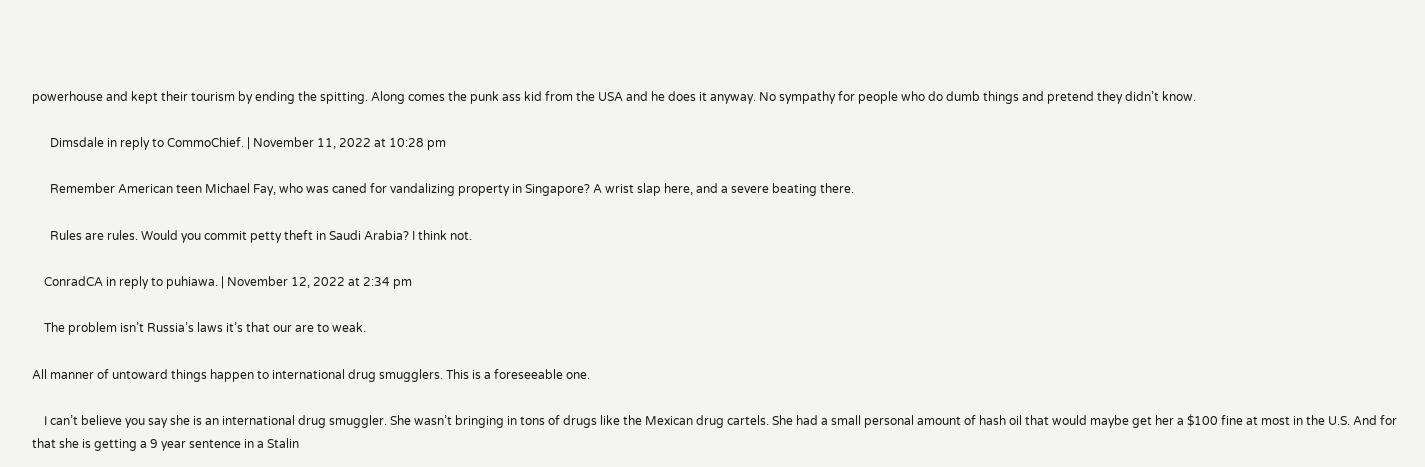powerhouse and kept their tourism by ending the spitting. Along comes the punk ass kid from the USA and he does it anyway. No sympathy for people who do dumb things and pretend they didn’t know.

      Dimsdale in reply to CommoChief. | November 11, 2022 at 10:28 pm

      Remember American teen Michael Fay, who was caned for vandalizing property in Singapore? A wrist slap here, and a severe beating there.

      Rules are rules. Would you commit petty theft in Saudi Arabia? I think not.

    ConradCA in reply to puhiawa. | November 12, 2022 at 2:34 pm

    The problem isn’t Russia’s laws it’s that our are to weak.

All manner of untoward things happen to international drug smugglers. This is a foreseeable one.

    I can’t believe you say she is an international drug smuggler. She wasn’t bringing in tons of drugs like the Mexican drug cartels. She had a small personal amount of hash oil that would maybe get her a $100 fine at most in the U.S. And for that she is getting a 9 year sentence in a Stalin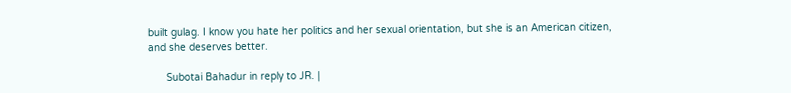built gulag. I know you hate her politics and her sexual orientation, but she is an American citizen, and she deserves better.

      Subotai Bahadur in reply to JR. |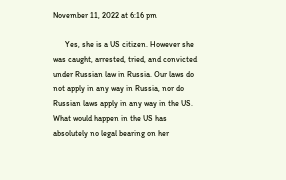November 11, 2022 at 6:16 pm

      Yes, she is a US citizen. However she was caught, arrested, tried, and convicted under Russian law in Russia. Our laws do not apply in any way in Russia, nor do Russian laws apply in any way in the US. What would happen in the US has absolutely no legal bearing on her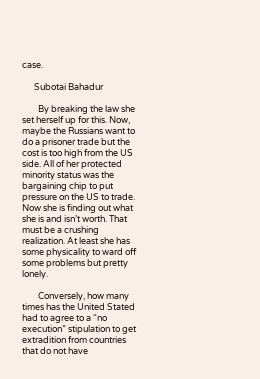case.

      Subotai Bahadur

        By breaking the law she set herself up for this. Now, maybe the Russians want to do a prisoner trade but the cost is too high from the US side. All of her protected minority status was the bargaining chip to put pressure on the US to trade. Now she is finding out what she is and isn’t worth. That must be a crushing realization. At least she has some physicality to ward off some problems but pretty lonely.

        Conversely, how many times has the United Stated had to agree to a “no execution” stipulation to get extradition from countries that do not have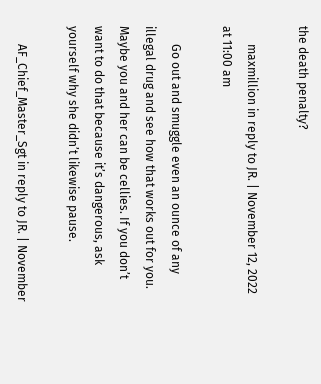the death penalty?

      maxmillion in reply to JR. | November 12, 2022 at 11:00 am

      Go out and smuggle even an ounce of any illegal drug and see how that works out for you. Maybe you and her can be cellies. If you don’t want to do that because it’s dangerous, ask yourself why she didn’t likewise pause.

      AF_Chief_Master_Sgt in reply to JR. | November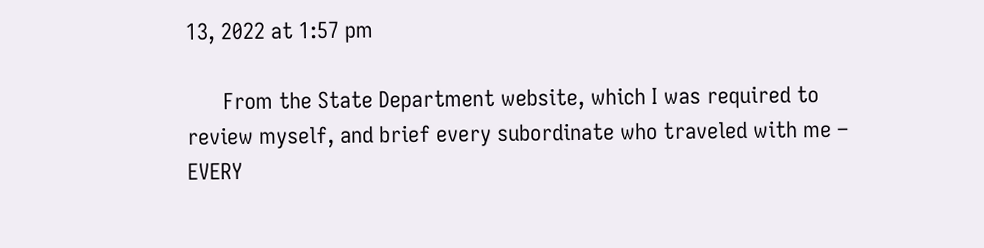13, 2022 at 1:57 pm

      From the State Department website, which I was required to review myself, and brief every subordinate who traveled with me – EVERY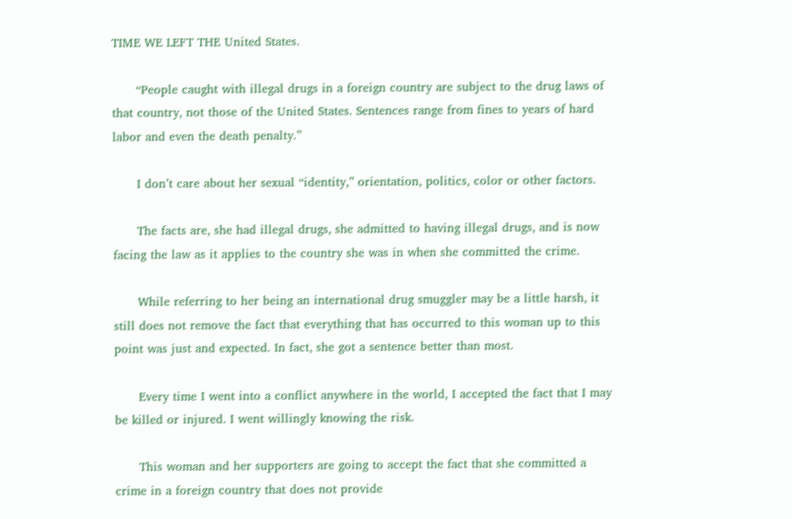TIME WE LEFT THE United States.

      “People caught with illegal drugs in a foreign country are subject to the drug laws of that country, not those of the United States. Sentences range from fines to years of hard labor and even the death penalty.”

      I don’t care about her sexual “identity,” orientation, politics, color or other factors.

      The facts are, she had illegal drugs, she admitted to having illegal drugs, and is now facing the law as it applies to the country she was in when she committed the crime.

      While referring to her being an international drug smuggler may be a little harsh, it still does not remove the fact that everything that has occurred to this woman up to this point was just and expected. In fact, she got a sentence better than most.

      Every time I went into a conflict anywhere in the world, I accepted the fact that I may be killed or injured. I went willingly knowing the risk.

      This woman and her supporters are going to accept the fact that she committed a crime in a foreign country that does not provide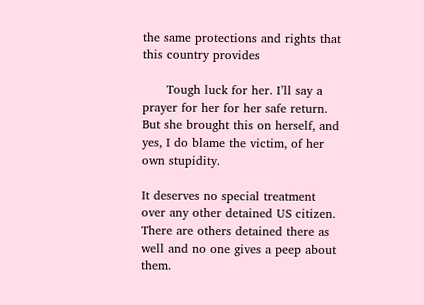the same protections and rights that this country provides

      Tough luck for her. I’ll say a prayer for her for her safe return. But she brought this on herself, and yes, I do blame the victim, of her own stupidity.

It deserves no special treatment over any other detained US citizen. There are others detained there as well and no one gives a peep about them.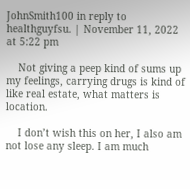JohnSmith100 in reply to healthguyfsu. | November 11, 2022 at 5:22 pm

    Not giving a peep kind of sums up my feelings, carrying drugs is kind of like real estate, what matters is location.

    I don’t wish this on her, I also am not lose any sleep. I am much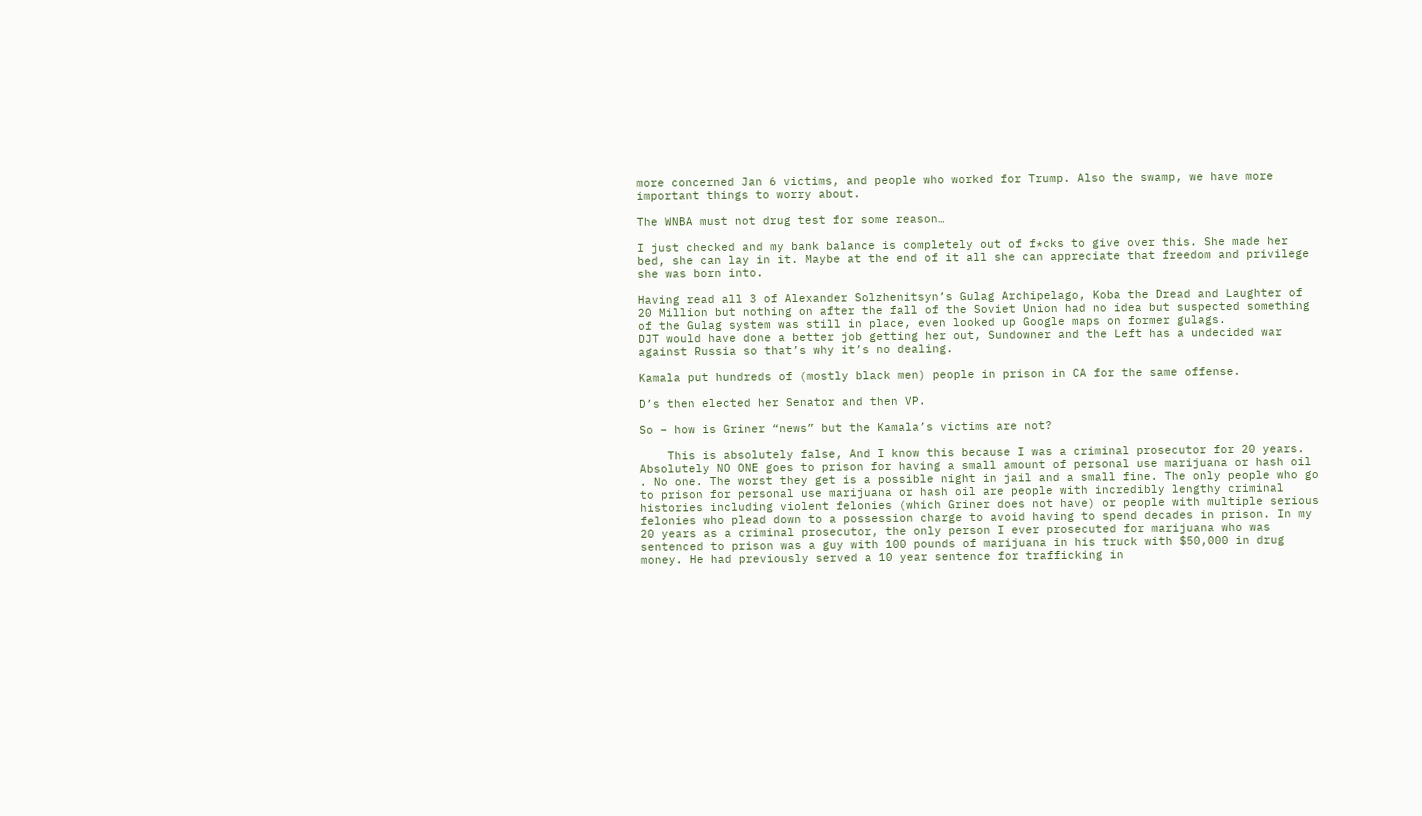more concerned Jan 6 victims, and people who worked for Trump. Also the swamp, we have more important things to worry about.

The WNBA must not drug test for some reason…

I just checked and my bank balance is completely out of f*cks to give over this. She made her bed, she can lay in it. Maybe at the end of it all she can appreciate that freedom and privilege she was born into.

Having read all 3 of Alexander Solzhenitsyn’s Gulag Archipelago, Koba the Dread and Laughter of 20 Million but nothing on after the fall of the Soviet Union had no idea but suspected something of the Gulag system was still in place, even looked up Google maps on former gulags.
DJT would have done a better job getting her out, Sundowner and the Left has a undecided war against Russia so that’s why it’s no dealing.

Kamala put hundreds of (mostly black men) people in prison in CA for the same offense.

D’s then elected her Senator and then VP.

So – how is Griner “news” but the Kamala’s victims are not?

    This is absolutely false, And I know this because I was a criminal prosecutor for 20 years. Absolutely NO ONE goes to prison for having a small amount of personal use marijuana or hash oil . No one. The worst they get is a possible night in jail and a small fine. The only people who go to prison for personal use marijuana or hash oil are people with incredibly lengthy criminal histories including violent felonies (which Griner does not have) or people with multiple serious felonies who plead down to a possession charge to avoid having to spend decades in prison. In my 20 years as a criminal prosecutor, the only person I ever prosecuted for marijuana who was sentenced to prison was a guy with 100 pounds of marijuana in his truck with $50,000 in drug money. He had previously served a 10 year sentence for trafficking in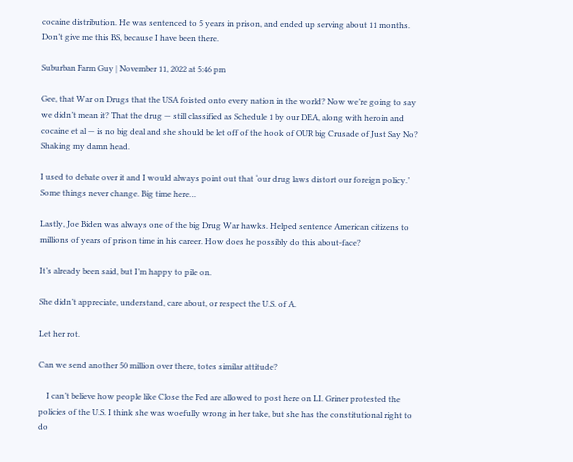cocaine distribution. He was sentenced to 5 years in prison, and ended up serving about 11 months. Don’t give me this BS, because I have been there.

Suburban Farm Guy | November 11, 2022 at 5:46 pm

Gee, that War on Drugs that the USA foisted onto every nation in the world? Now we’re going to say we didn’t mean it? That the drug — still classified as Schedule 1 by our DEA, along with heroin and cocaine et al — is no big deal and she should be let off of the hook of OUR big Crusade of Just Say No? Shaking my damn head.

I used to debate over it and I would always point out that ‘our drug laws distort our foreign policy.’ Some things never change. Big time here…

Lastly, Joe Biden was always one of the big Drug War hawks. Helped sentence American citizens to millions of years of prison time in his career. How does he possibly do this about-face?

It’s already been said, but I’m happy to pile on.

She didn’t appreciate, understand, care about, or respect the U.S. of A.

Let her rot.

Can we send another 50 million over there, totes similar attitude?

    I can’t believe how people like Close the Fed are allowed to post here on LI. Griner protested the policies of the U.S. I think she was woefully wrong in her take, but she has the constitutional right to do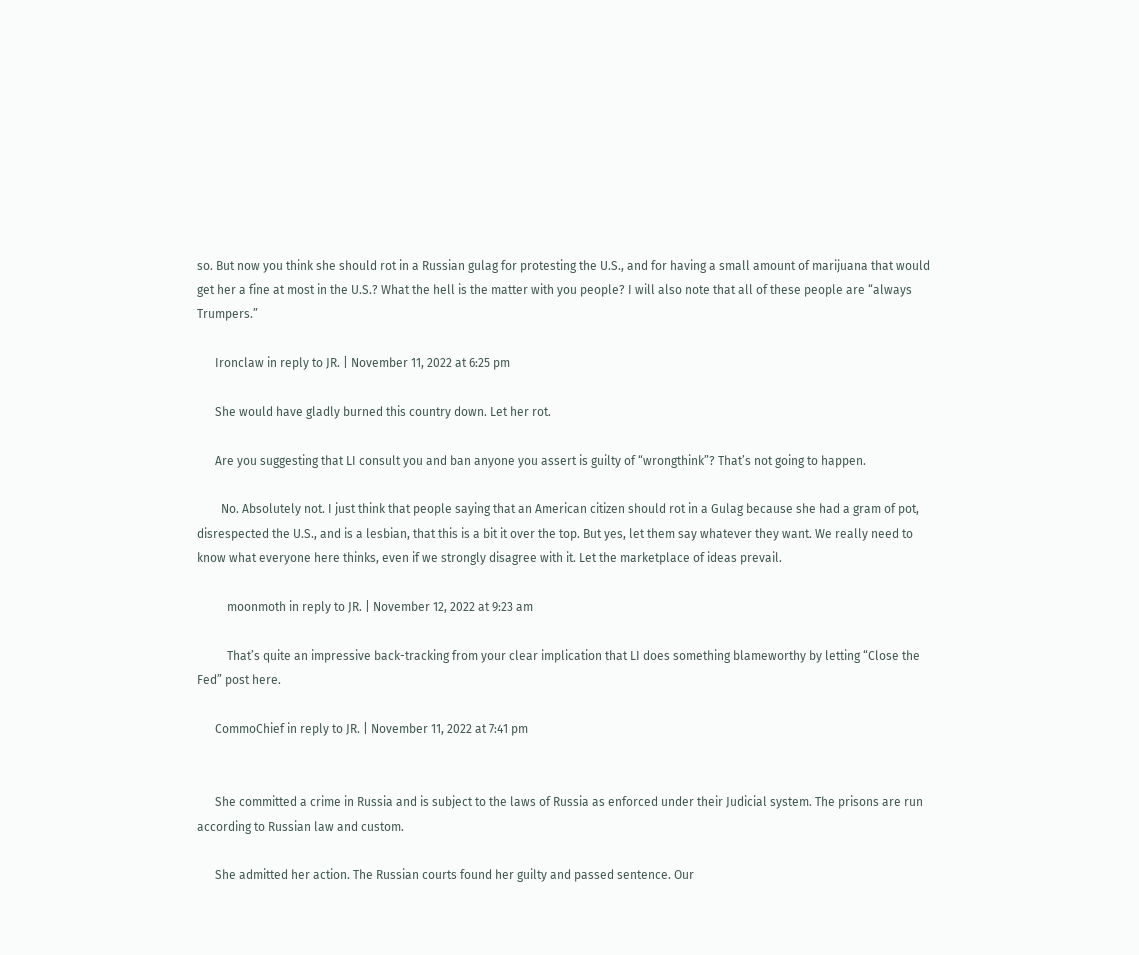so. But now you think she should rot in a Russian gulag for protesting the U.S., and for having a small amount of marijuana that would get her a fine at most in the U.S.? What the hell is the matter with you people? I will also note that all of these people are “always Trumpers.”

      Ironclaw in reply to JR. | November 11, 2022 at 6:25 pm

      She would have gladly burned this country down. Let her rot.

      Are you suggesting that LI consult you and ban anyone you assert is guilty of “wrongthink”? That’s not going to happen.

        No. Absolutely not. I just think that people saying that an American citizen should rot in a Gulag because she had a gram of pot, disrespected the U.S., and is a lesbian, that this is a bit it over the top. But yes, let them say whatever they want. We really need to know what everyone here thinks, even if we strongly disagree with it. Let the marketplace of ideas prevail.

          moonmoth in reply to JR. | November 12, 2022 at 9:23 am

          That’s quite an impressive back-tracking from your clear implication that LI does something blameworthy by letting “Close the Fed” post here.

      CommoChief in reply to JR. | November 11, 2022 at 7:41 pm


      She committed a crime in Russia and is subject to the laws of Russia as enforced under their Judicial system. The prisons are run according to Russian law and custom.

      She admitted her action. The Russian courts found her guilty and passed sentence. Our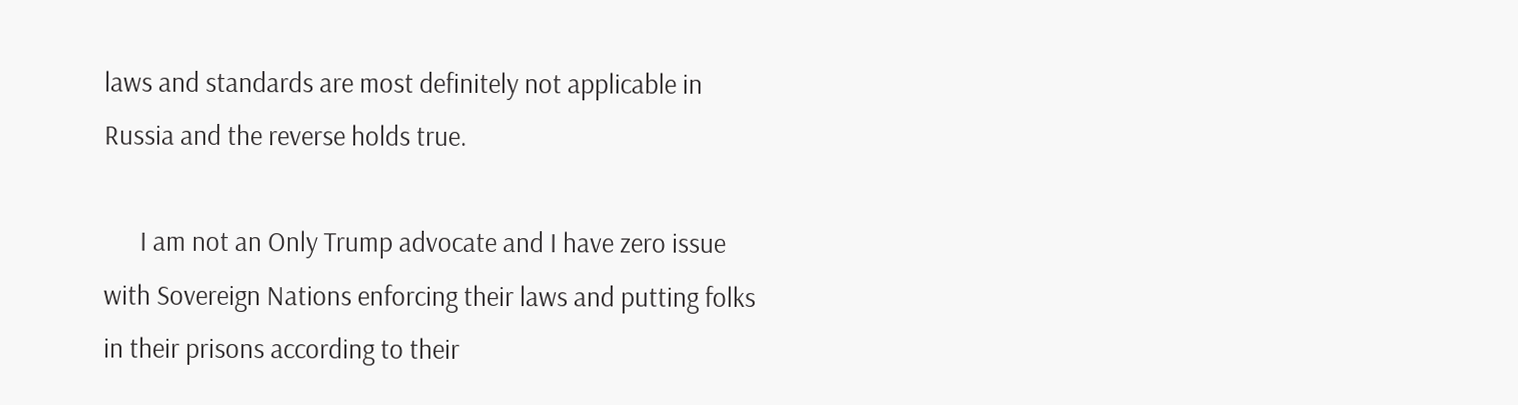laws and standards are most definitely not applicable in Russia and the reverse holds true.

      I am not an Only Trump advocate and I have zero issue with Sovereign Nations enforcing their laws and putting folks in their prisons according to their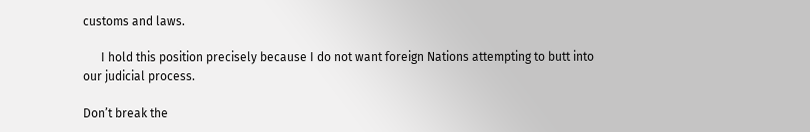customs and laws.

      I hold this position precisely because I do not want foreign Nations attempting to butt into our judicial process.

Don’t break the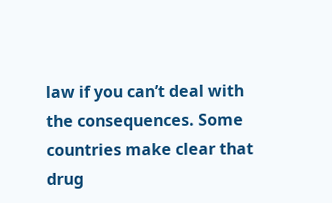law if you can’t deal with the consequences. Some countries make clear that drug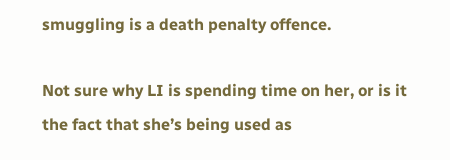smuggling is a death penalty offence.

Not sure why LI is spending time on her, or is it the fact that she’s being used as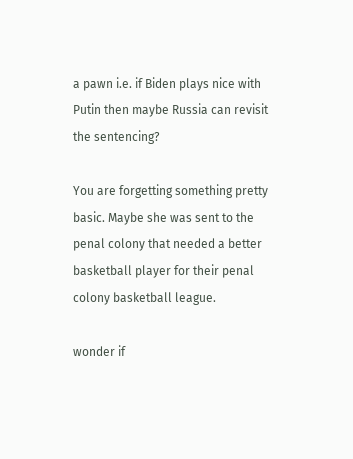a pawn i.e. if Biden plays nice with Putin then maybe Russia can revisit the sentencing?

You are forgetting something pretty basic. Maybe she was sent to the penal colony that needed a better basketball player for their penal colony basketball league.

wonder if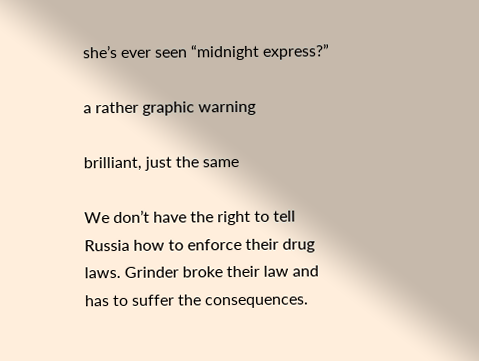she’s ever seen “midnight express?”

a rather graphic warning

brilliant, just the same

We don’t have the right to tell Russia how to enforce their drug laws. Grinder broke their law and has to suffer the consequences.